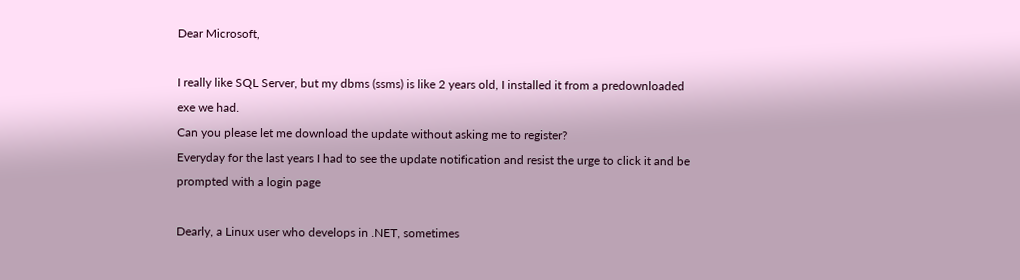Dear Microsoft,

I really like SQL Server, but my dbms (ssms) is like 2 years old, I installed it from a predownloaded exe we had.
Can you please let me download the update without asking me to register?
Everyday for the last years I had to see the update notification and resist the urge to click it and be prompted with a login page

Dearly, a Linux user who develops in .NET, sometimes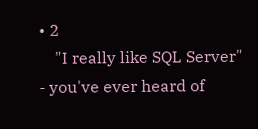• 2
    "I really like SQL Server" - you've ever heard of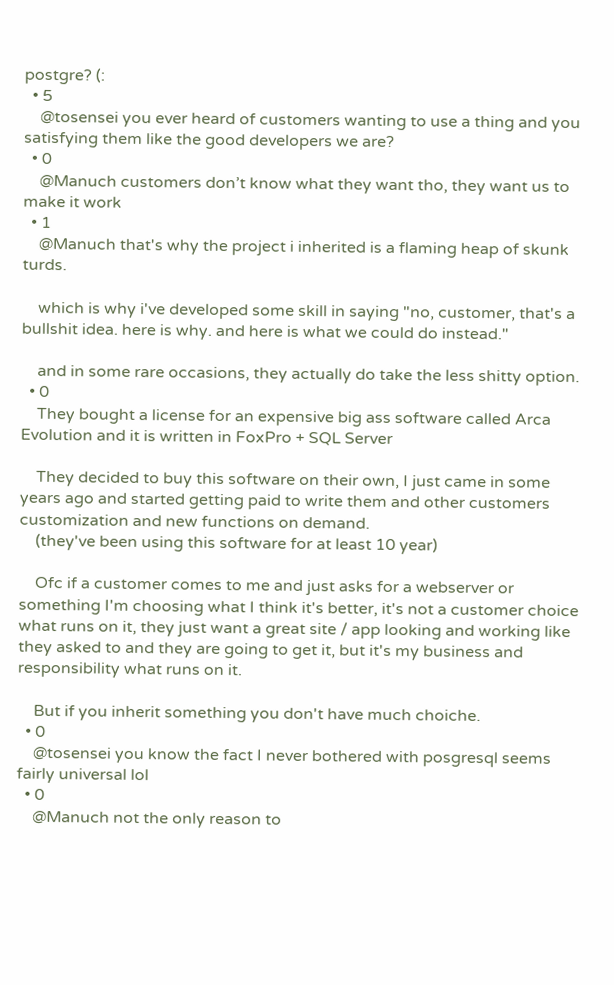postgre? (:
  • 5
    @tosensei you ever heard of customers wanting to use a thing and you satisfying them like the good developers we are?
  • 0
    @Manuch customers don’t know what they want tho, they want us to make it work
  • 1
    @Manuch that's why the project i inherited is a flaming heap of skunk turds.

    which is why i've developed some skill in saying "no, customer, that's a bullshit idea. here is why. and here is what we could do instead."

    and in some rare occasions, they actually do take the less shitty option.
  • 0
    They bought a license for an expensive big ass software called Arca Evolution and it is written in FoxPro + SQL Server

    They decided to buy this software on their own, I just came in some years ago and started getting paid to write them and other customers customization and new functions on demand.
    (they've been using this software for at least 10 year)

    Ofc if a customer comes to me and just asks for a webserver or something I'm choosing what I think it's better, it's not a customer choice what runs on it, they just want a great site / app looking and working like they asked to and they are going to get it, but it's my business and responsibility what runs on it.

    But if you inherit something you don't have much choiche.
  • 0
    @tosensei you know the fact I never bothered with posgresql seems fairly universal lol
  • 0
    @Manuch not the only reason to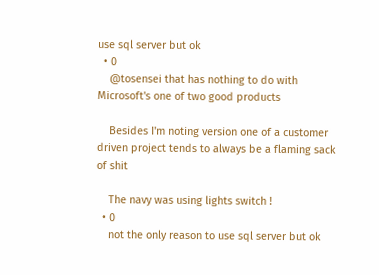use sql server but ok
  • 0
    @tosensei that has nothing to do with Microsoft's one of two good products

    Besides I'm noting version one of a customer driven project tends to always be a flaming sack of shit

    The navy was using lights switch !
  • 0
    not the only reason to use sql server but ok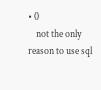• 0
    not the only reason to use sql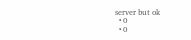server but ok
  • 0
  • 0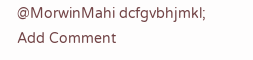@MorwinMahi dcfgvbhjmkl;
Add Comment